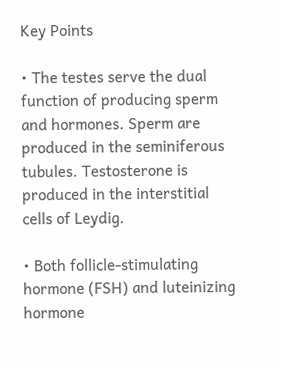Key Points

• The testes serve the dual function of producing sperm and hormones. Sperm are produced in the seminiferous tubules. Testosterone is produced in the interstitial cells of Leydig.

• Both follicle-stimulating hormone (FSH) and luteinizing hormone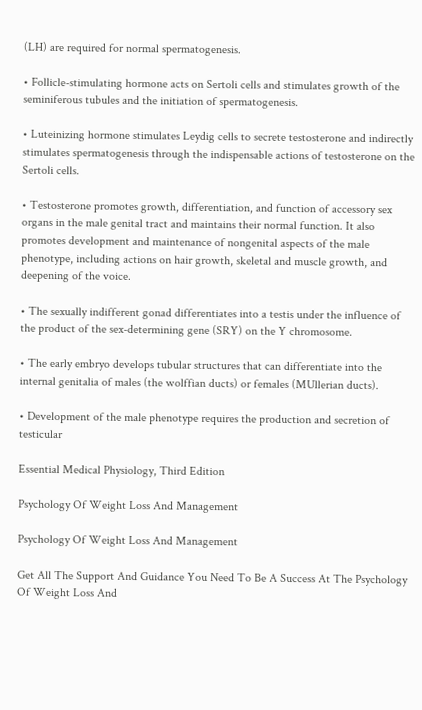(LH) are required for normal spermatogenesis.

• Follicle-stimulating hormone acts on Sertoli cells and stimulates growth of the seminiferous tubules and the initiation of spermatogenesis.

• Luteinizing hormone stimulates Leydig cells to secrete testosterone and indirectly stimulates spermatogenesis through the indispensable actions of testosterone on the Sertoli cells.

• Testosterone promotes growth, differentiation, and function of accessory sex organs in the male genital tract and maintains their normal function. It also promotes development and maintenance of nongenital aspects of the male phenotype, including actions on hair growth, skeletal and muscle growth, and deepening of the voice.

• The sexually indifferent gonad differentiates into a testis under the influence of the product of the sex-determining gene (SRY) on the Y chromosome.

• The early embryo develops tubular structures that can differentiate into the internal genitalia of males (the wolffian ducts) or females (MUllerian ducts).

• Development of the male phenotype requires the production and secretion of testicular

Essential Medical Physiology, Third Edition

Psychology Of Weight Loss And Management

Psychology Of Weight Loss And Management

Get All The Support And Guidance You Need To Be A Success At The Psychology Of Weight Loss And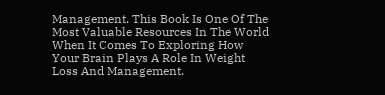Management. This Book Is One Of The Most Valuable Resources In The World When It Comes To Exploring How Your Brain Plays A Role In Weight Loss And Management.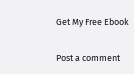Get My Free Ebook

Post a comment